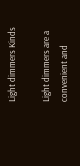Light dimmers Kinds

Light dimmers are a convenient and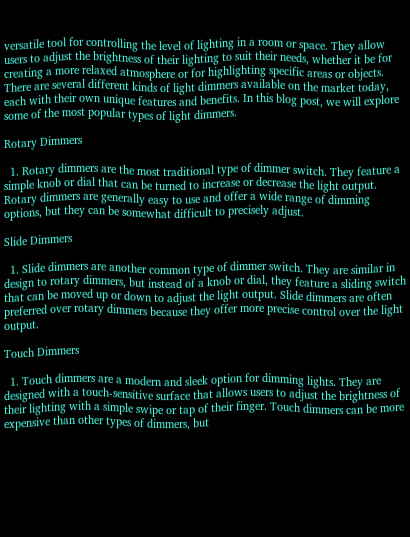versatile tool for controlling the level of lighting in a room or space. They allow users to adjust the brightness of their lighting to suit their needs, whether it be for creating a more relaxed atmosphere or for highlighting specific areas or objects. There are several different kinds of light dimmers available on the market today, each with their own unique features and benefits. In this blog post, we will explore some of the most popular types of light dimmers.

Rotary Dimmers

  1. Rotary dimmers are the most traditional type of dimmer switch. They feature a simple knob or dial that can be turned to increase or decrease the light output. Rotary dimmers are generally easy to use and offer a wide range of dimming options, but they can be somewhat difficult to precisely adjust.

Slide Dimmers

  1. Slide dimmers are another common type of dimmer switch. They are similar in design to rotary dimmers, but instead of a knob or dial, they feature a sliding switch that can be moved up or down to adjust the light output. Slide dimmers are often preferred over rotary dimmers because they offer more precise control over the light output.

Touch Dimmers

  1. Touch dimmers are a modern and sleek option for dimming lights. They are designed with a touch-sensitive surface that allows users to adjust the brightness of their lighting with a simple swipe or tap of their finger. Touch dimmers can be more expensive than other types of dimmers, but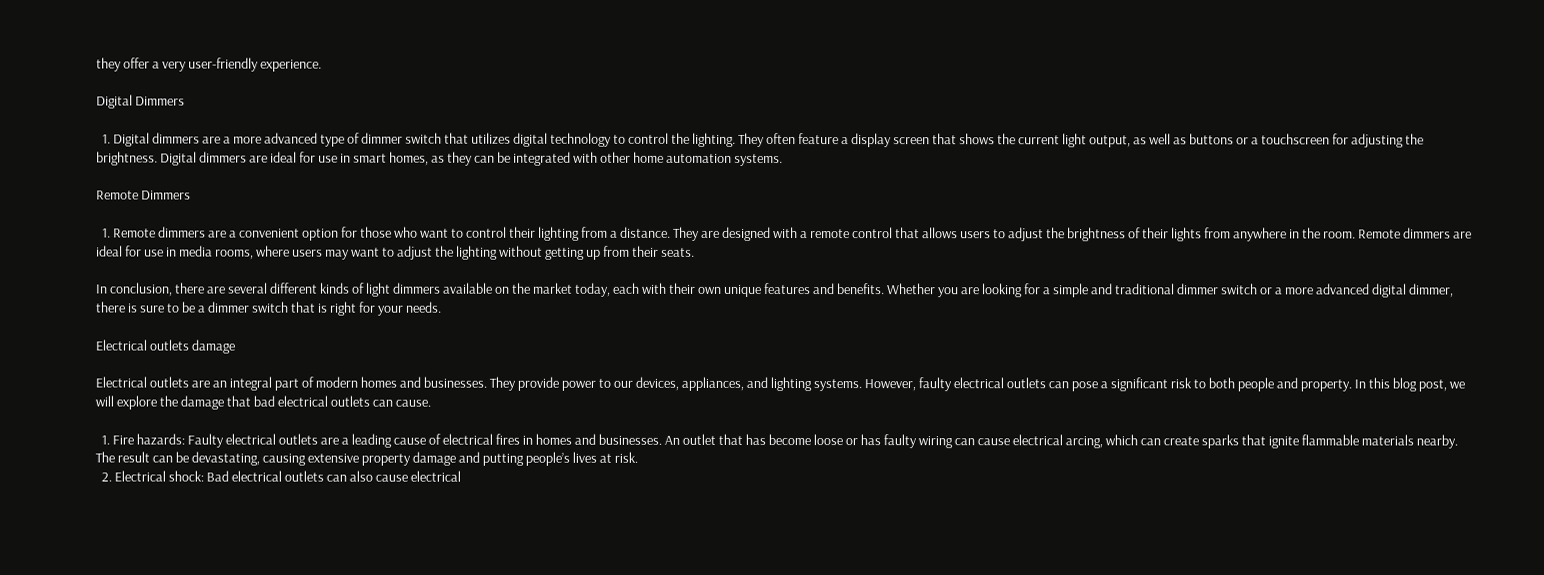they offer a very user-friendly experience.

Digital Dimmers

  1. Digital dimmers are a more advanced type of dimmer switch that utilizes digital technology to control the lighting. They often feature a display screen that shows the current light output, as well as buttons or a touchscreen for adjusting the brightness. Digital dimmers are ideal for use in smart homes, as they can be integrated with other home automation systems.

Remote Dimmers

  1. Remote dimmers are a convenient option for those who want to control their lighting from a distance. They are designed with a remote control that allows users to adjust the brightness of their lights from anywhere in the room. Remote dimmers are ideal for use in media rooms, where users may want to adjust the lighting without getting up from their seats.

In conclusion, there are several different kinds of light dimmers available on the market today, each with their own unique features and benefits. Whether you are looking for a simple and traditional dimmer switch or a more advanced digital dimmer, there is sure to be a dimmer switch that is right for your needs.

Electrical outlets damage

Electrical outlets are an integral part of modern homes and businesses. They provide power to our devices, appliances, and lighting systems. However, faulty electrical outlets can pose a significant risk to both people and property. In this blog post, we will explore the damage that bad electrical outlets can cause.

  1. Fire hazards: Faulty electrical outlets are a leading cause of electrical fires in homes and businesses. An outlet that has become loose or has faulty wiring can cause electrical arcing, which can create sparks that ignite flammable materials nearby. The result can be devastating, causing extensive property damage and putting people’s lives at risk.
  2. Electrical shock: Bad electrical outlets can also cause electrical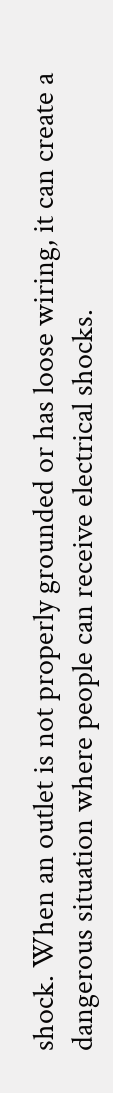shock. When an outlet is not properly grounded or has loose wiring, it can create a dangerous situation where people can receive electrical shocks.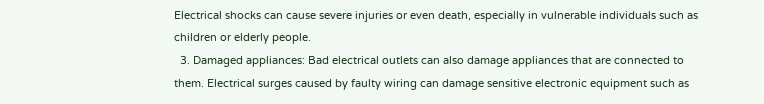Electrical shocks can cause severe injuries or even death, especially in vulnerable individuals such as children or elderly people.
  3. Damaged appliances: Bad electrical outlets can also damage appliances that are connected to them. Electrical surges caused by faulty wiring can damage sensitive electronic equipment such as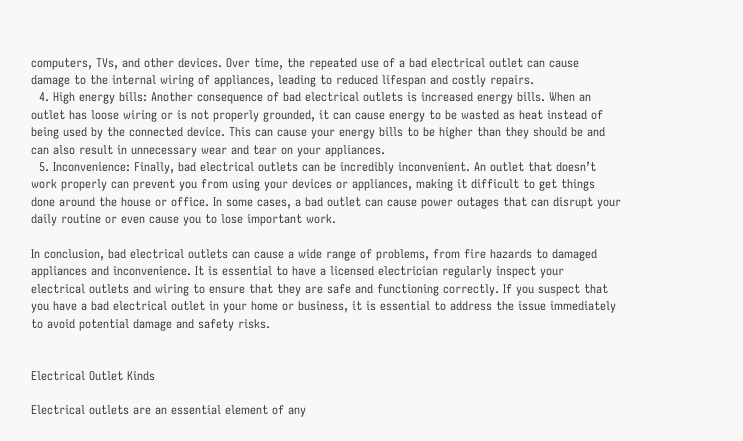computers, TVs, and other devices. Over time, the repeated use of a bad electrical outlet can cause damage to the internal wiring of appliances, leading to reduced lifespan and costly repairs.
  4. High energy bills: Another consequence of bad electrical outlets is increased energy bills. When an outlet has loose wiring or is not properly grounded, it can cause energy to be wasted as heat instead of being used by the connected device. This can cause your energy bills to be higher than they should be and can also result in unnecessary wear and tear on your appliances.
  5. Inconvenience: Finally, bad electrical outlets can be incredibly inconvenient. An outlet that doesn’t work properly can prevent you from using your devices or appliances, making it difficult to get things done around the house or office. In some cases, a bad outlet can cause power outages that can disrupt your daily routine or even cause you to lose important work.

In conclusion, bad electrical outlets can cause a wide range of problems, from fire hazards to damaged appliances and inconvenience. It is essential to have a licensed electrician regularly inspect your electrical outlets and wiring to ensure that they are safe and functioning correctly. If you suspect that you have a bad electrical outlet in your home or business, it is essential to address the issue immediately to avoid potential damage and safety risks.


Electrical Outlet Kinds

Electrical outlets are an essential element of any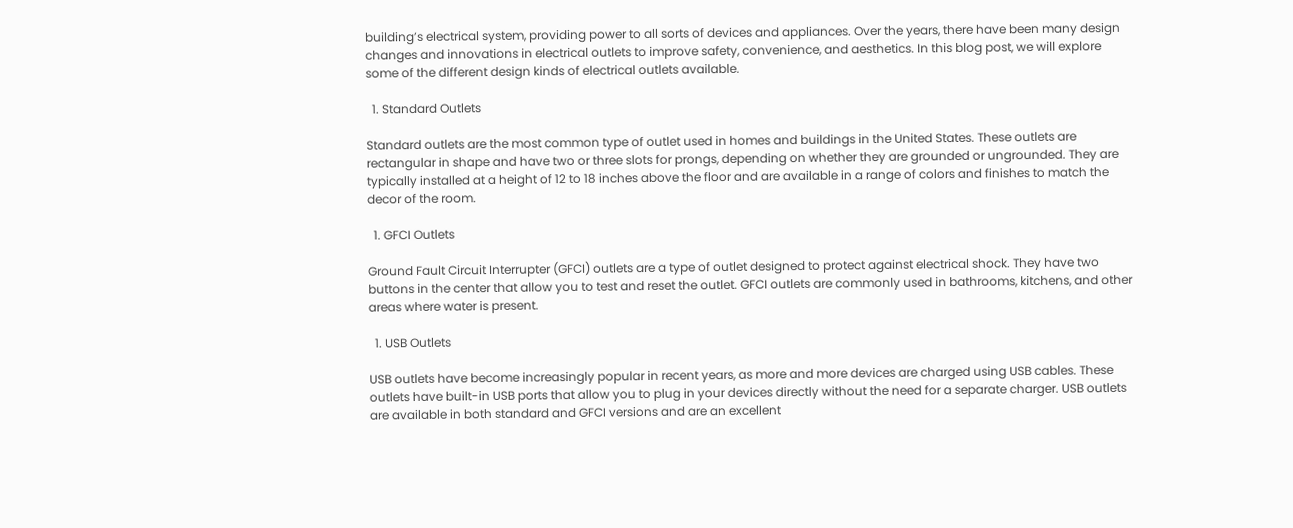building’s electrical system, providing power to all sorts of devices and appliances. Over the years, there have been many design changes and innovations in electrical outlets to improve safety, convenience, and aesthetics. In this blog post, we will explore some of the different design kinds of electrical outlets available.

  1. Standard Outlets

Standard outlets are the most common type of outlet used in homes and buildings in the United States. These outlets are rectangular in shape and have two or three slots for prongs, depending on whether they are grounded or ungrounded. They are typically installed at a height of 12 to 18 inches above the floor and are available in a range of colors and finishes to match the decor of the room.

  1. GFCI Outlets

Ground Fault Circuit Interrupter (GFCI) outlets are a type of outlet designed to protect against electrical shock. They have two buttons in the center that allow you to test and reset the outlet. GFCI outlets are commonly used in bathrooms, kitchens, and other areas where water is present.

  1. USB Outlets

USB outlets have become increasingly popular in recent years, as more and more devices are charged using USB cables. These outlets have built-in USB ports that allow you to plug in your devices directly without the need for a separate charger. USB outlets are available in both standard and GFCI versions and are an excellent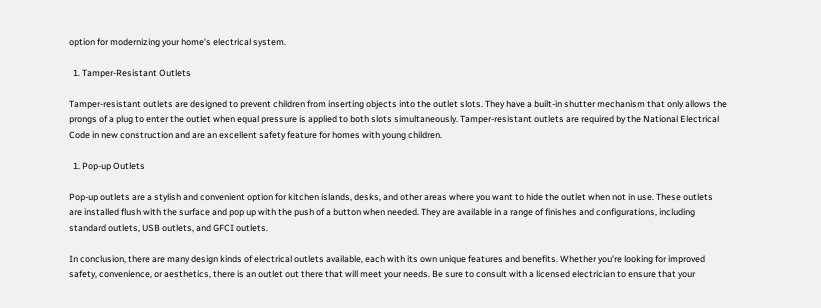option for modernizing your home’s electrical system.

  1. Tamper-Resistant Outlets

Tamper-resistant outlets are designed to prevent children from inserting objects into the outlet slots. They have a built-in shutter mechanism that only allows the prongs of a plug to enter the outlet when equal pressure is applied to both slots simultaneously. Tamper-resistant outlets are required by the National Electrical Code in new construction and are an excellent safety feature for homes with young children.

  1. Pop-up Outlets

Pop-up outlets are a stylish and convenient option for kitchen islands, desks, and other areas where you want to hide the outlet when not in use. These outlets are installed flush with the surface and pop up with the push of a button when needed. They are available in a range of finishes and configurations, including standard outlets, USB outlets, and GFCI outlets.

In conclusion, there are many design kinds of electrical outlets available, each with its own unique features and benefits. Whether you’re looking for improved safety, convenience, or aesthetics, there is an outlet out there that will meet your needs. Be sure to consult with a licensed electrician to ensure that your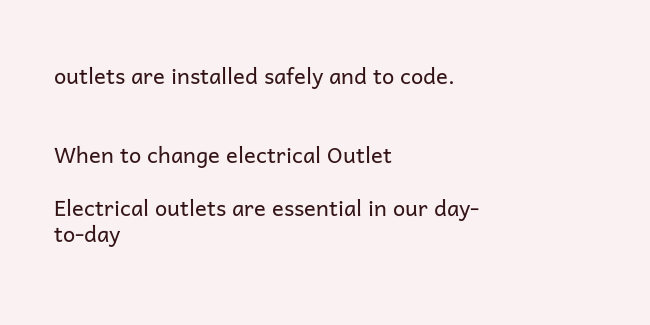outlets are installed safely and to code.


When to change electrical Outlet

Electrical outlets are essential in our day-to-day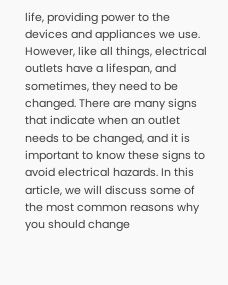life, providing power to the devices and appliances we use. However, like all things, electrical outlets have a lifespan, and sometimes, they need to be changed. There are many signs that indicate when an outlet needs to be changed, and it is important to know these signs to avoid electrical hazards. In this article, we will discuss some of the most common reasons why you should change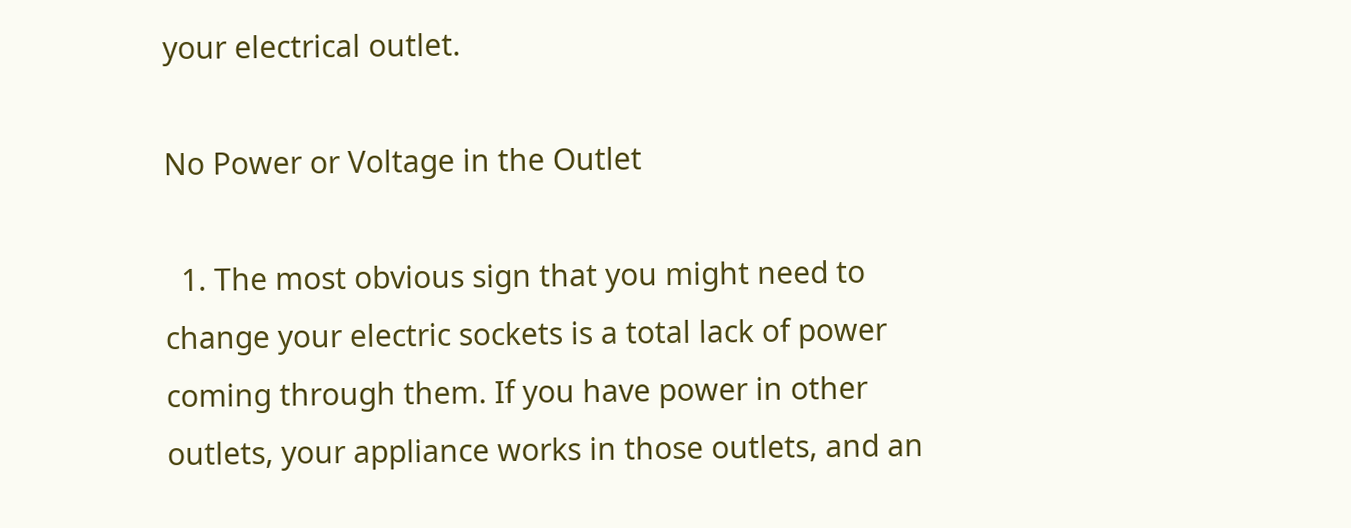your electrical outlet.

No Power or Voltage in the Outlet

  1. The most obvious sign that you might need to change your electric sockets is a total lack of power coming through them. If you have power in other outlets, your appliance works in those outlets, and an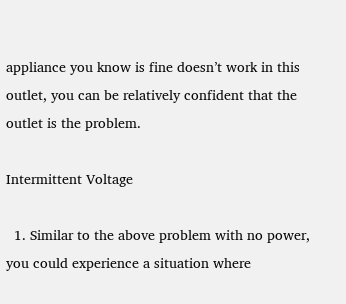appliance you know is fine doesn’t work in this outlet, you can be relatively confident that the outlet is the problem.

Intermittent Voltage

  1. Similar to the above problem with no power, you could experience a situation where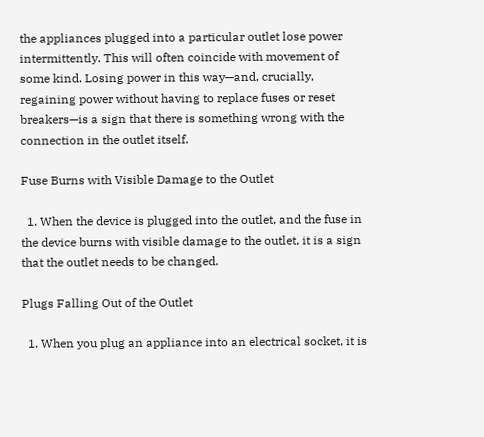the appliances plugged into a particular outlet lose power intermittently. This will often coincide with movement of some kind. Losing power in this way—and, crucially, regaining power without having to replace fuses or reset breakers—is a sign that there is something wrong with the connection in the outlet itself.

Fuse Burns with Visible Damage to the Outlet

  1. When the device is plugged into the outlet, and the fuse in the device burns with visible damage to the outlet, it is a sign that the outlet needs to be changed.

Plugs Falling Out of the Outlet

  1. When you plug an appliance into an electrical socket, it is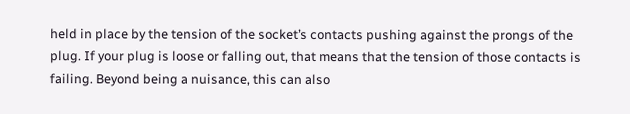held in place by the tension of the socket’s contacts pushing against the prongs of the plug. If your plug is loose or falling out, that means that the tension of those contacts is failing. Beyond being a nuisance, this can also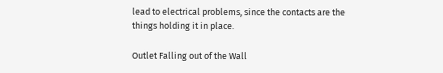lead to electrical problems, since the contacts are the things holding it in place.

Outlet Falling out of the Wall